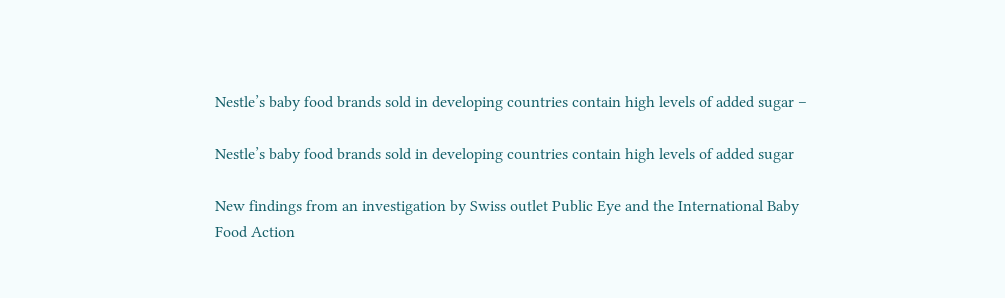Nestle’s baby food brands sold in developing countries contain high levels of added sugar –

Nestle’s baby food brands sold in developing countries contain high levels of added sugar

New findings from an investigation by Swiss outlet Public Eye and the International Baby Food Action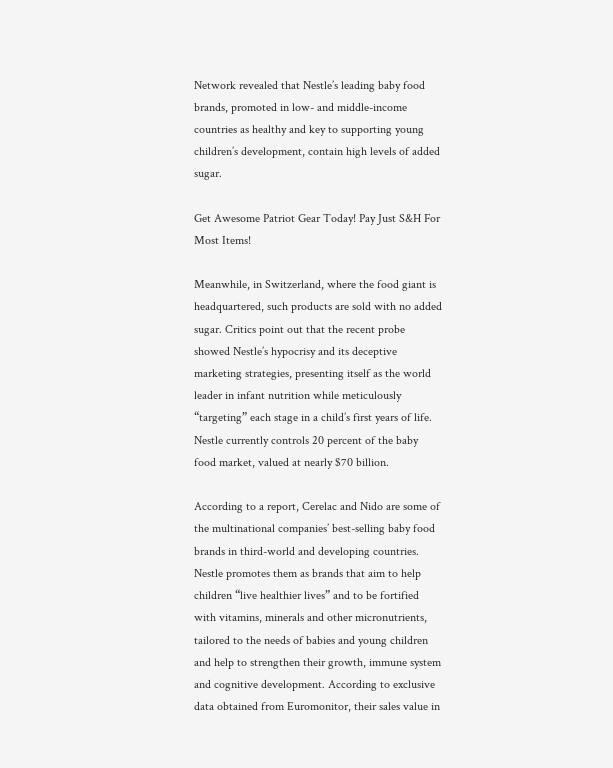Network revealed that Nestle’s leading baby food brands, promoted in low- and middle-income countries as healthy and key to supporting young children’s development, contain high levels of added sugar.

Get Awesome Patriot Gear Today! Pay Just S&H For Most Items!

Meanwhile, in Switzerland, where the food giant is headquartered, such products are sold with no added sugar. Critics point out that the recent probe showed Nestle’s hypocrisy and its deceptive marketing strategies, presenting itself as the world leader in infant nutrition while meticulously “targeting” each stage in a child’s first years of life. Nestle currently controls 20 percent of the baby food market, valued at nearly $70 billion.

According to a report, Cerelac and Nido are some of the multinational companies’ best-selling baby food brands in third-world and developing countries. Nestle promotes them as brands that aim to help children “live healthier lives” and to be fortified with vitamins, minerals and other micronutrients, tailored to the needs of babies and young children and help to strengthen their growth, immune system and cognitive development. According to exclusive data obtained from Euromonitor, their sales value in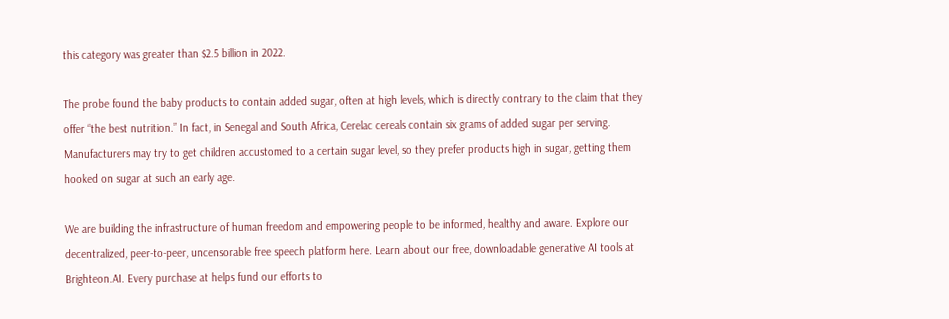this category was greater than $2.5 billion in 2022.

The probe found the baby products to contain added sugar, often at high levels, which is directly contrary to the claim that they offer “the best nutrition.” In fact, in Senegal and South Africa, Cerelac cereals contain six grams of added sugar per serving. Manufacturers may try to get children accustomed to a certain sugar level, so they prefer products high in sugar, getting them hooked on sugar at such an early age.

We are building the infrastructure of human freedom and empowering people to be informed, healthy and aware. Explore our decentralized, peer-to-peer, uncensorable free speech platform here. Learn about our free, downloadable generative AI tools at Brighteon.AI. Every purchase at helps fund our efforts to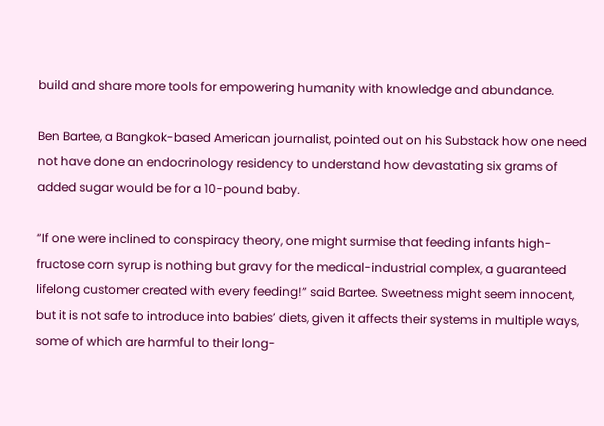build and share more tools for empowering humanity with knowledge and abundance.

Ben Bartee, a Bangkok-based American journalist, pointed out on his Substack how one need not have done an endocrinology residency to understand how devastating six grams of added sugar would be for a 10-pound baby.

“If one were inclined to conspiracy theory, one might surmise that feeding infants high-fructose corn syrup is nothing but gravy for the medical-industrial complex, a guaranteed lifelong customer created with every feeding!” said Bartee. Sweetness might seem innocent, but it is not safe to introduce into babies’ diets, given it affects their systems in multiple ways, some of which are harmful to their long-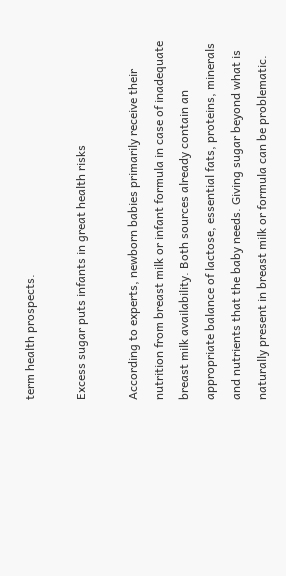term health prospects.

Excess sugar puts infants in great health risks

According to experts, newborn babies primarily receive their nutrition from breast milk or infant formula in case of inadequate breast milk availability. Both sources already contain an appropriate balance of lactose, essential fats, proteins, minerals and nutrients that the baby needs. Giving sugar beyond what is naturally present in breast milk or formula can be problematic.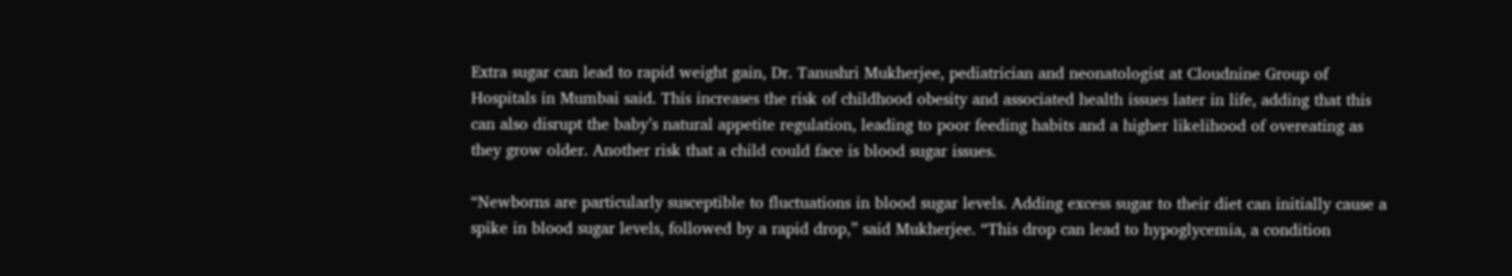Extra sugar can lead to rapid weight gain, Dr. Tanushri Mukherjee, pediatrician and neonatologist at Cloudnine Group of Hospitals in Mumbai said. This increases the risk of childhood obesity and associated health issues later in life, adding that this can also disrupt the baby’s natural appetite regulation, leading to poor feeding habits and a higher likelihood of overeating as they grow older. Another risk that a child could face is blood sugar issues.

“Newborns are particularly susceptible to fluctuations in blood sugar levels. Adding excess sugar to their diet can initially cause a spike in blood sugar levels, followed by a rapid drop,” said Mukherjee. “This drop can lead to hypoglycemia, a condition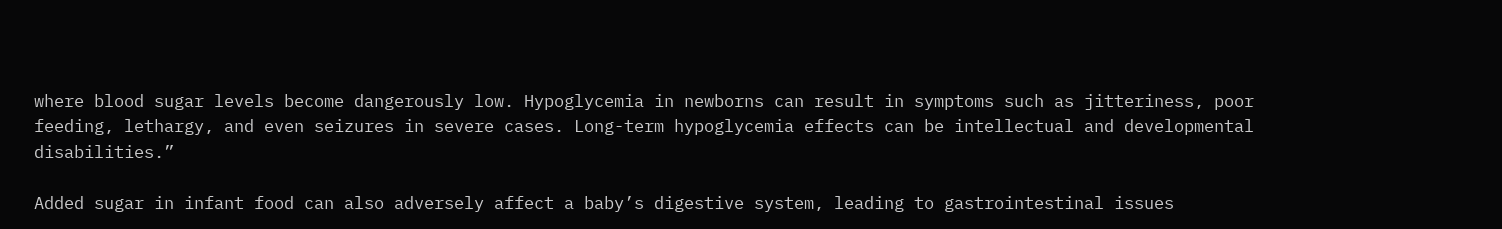where blood sugar levels become dangerously low. Hypoglycemia in newborns can result in symptoms such as jitteriness, poor feeding, lethargy, and even seizures in severe cases. Long-term hypoglycemia effects can be intellectual and developmental disabilities.”

Added sugar in infant food can also adversely affect a baby’s digestive system, leading to gastrointestinal issues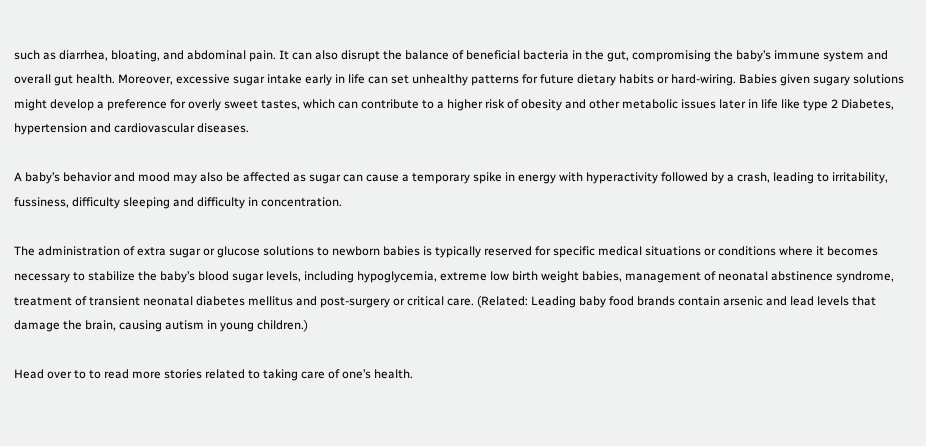such as diarrhea, bloating, and abdominal pain. It can also disrupt the balance of beneficial bacteria in the gut, compromising the baby’s immune system and overall gut health. Moreover, excessive sugar intake early in life can set unhealthy patterns for future dietary habits or hard-wiring. Babies given sugary solutions might develop a preference for overly sweet tastes, which can contribute to a higher risk of obesity and other metabolic issues later in life like type 2 Diabetes, hypertension and cardiovascular diseases.

A baby’s behavior and mood may also be affected as sugar can cause a temporary spike in energy with hyperactivity followed by a crash, leading to irritability, fussiness, difficulty sleeping and difficulty in concentration.

The administration of extra sugar or glucose solutions to newborn babies is typically reserved for specific medical situations or conditions where it becomes necessary to stabilize the baby’s blood sugar levels, including hypoglycemia, extreme low birth weight babies, management of neonatal abstinence syndrome, treatment of transient neonatal diabetes mellitus and post-surgery or critical care. (Related: Leading baby food brands contain arsenic and lead levels that damage the brain, causing autism in young children.)

Head over to to read more stories related to taking care of one’s health.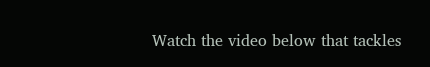Watch the video below that tackles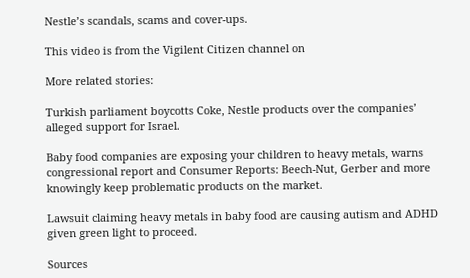Nestle’s scandals, scams and cover-ups.

This video is from the Vigilent Citizen channel on

More related stories:

Turkish parliament boycotts Coke, Nestle products over the companies’ alleged support for Israel.

Baby food companies are exposing your children to heavy metals, warns congressional report and Consumer Reports: Beech-Nut, Gerber and more knowingly keep problematic products on the market.

Lawsuit claiming heavy metals in baby food are causing autism and ADHD given green light to proceed.

Sources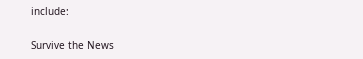include:

Survive the News